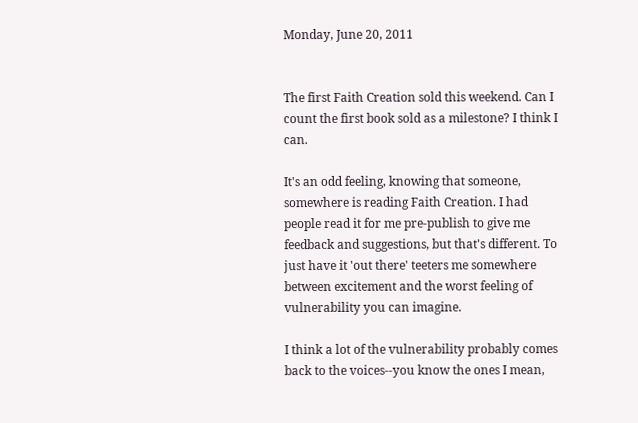Monday, June 20, 2011


The first Faith Creation sold this weekend. Can I count the first book sold as a milestone? I think I can.

It's an odd feeling, knowing that someone, somewhere is reading Faith Creation. I had people read it for me pre-publish to give me feedback and suggestions, but that's different. To just have it 'out there' teeters me somewhere between excitement and the worst feeling of vulnerability you can imagine.

I think a lot of the vulnerability probably comes back to the voices--you know the ones I mean,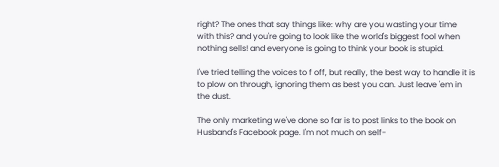right? The ones that say things like: why are you wasting your time with this? and you're going to look like the world's biggest fool when nothing sells! and everyone is going to think your book is stupid.

I've tried telling the voices to f off, but really, the best way to handle it is to plow on through, ignoring them as best you can. Just leave 'em in the dust.

The only marketing we've done so far is to post links to the book on Husband's Facebook page. I'm not much on self-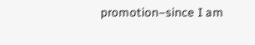promotion–since I am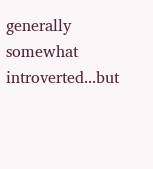generally somewhat introverted...but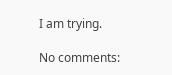I am trying.

No comments: